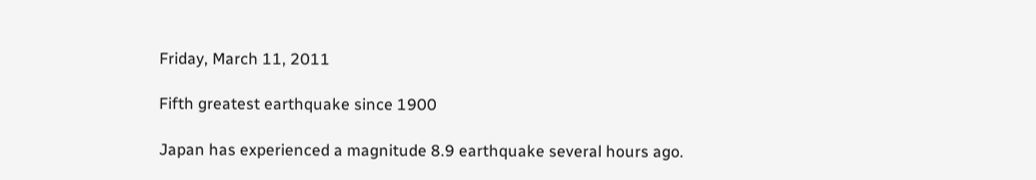Friday, March 11, 2011

Fifth greatest earthquake since 1900

Japan has experienced a magnitude 8.9 earthquake several hours ago.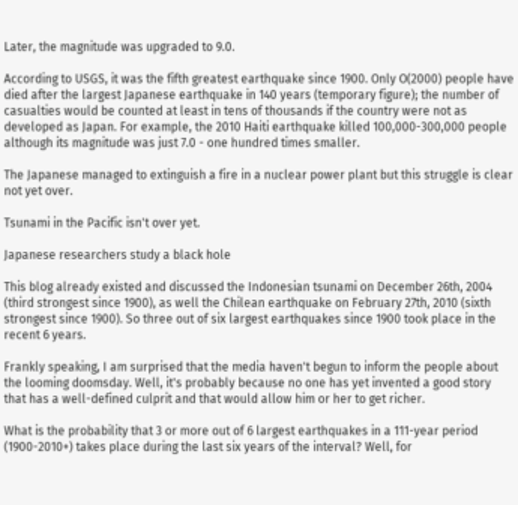Later, the magnitude was upgraded to 9.0.

According to USGS, it was the fifth greatest earthquake since 1900. Only O(2000) people have died after the largest Japanese earthquake in 140 years (temporary figure); the number of casualties would be counted at least in tens of thousands if the country were not as developed as Japan. For example, the 2010 Haiti earthquake killed 100,000-300,000 people although its magnitude was just 7.0 - one hundred times smaller.

The Japanese managed to extinguish a fire in a nuclear power plant but this struggle is clear not yet over.

Tsunami in the Pacific isn't over yet.

Japanese researchers study a black hole

This blog already existed and discussed the Indonesian tsunami on December 26th, 2004 (third strongest since 1900), as well the Chilean earthquake on February 27th, 2010 (sixth strongest since 1900). So three out of six largest earthquakes since 1900 took place in the recent 6 years.

Frankly speaking, I am surprised that the media haven't begun to inform the people about the looming doomsday. Well, it's probably because no one has yet invented a good story that has a well-defined culprit and that would allow him or her to get richer.

What is the probability that 3 or more out of 6 largest earthquakes in a 111-year period (1900-2010+) takes place during the last six years of the interval? Well, for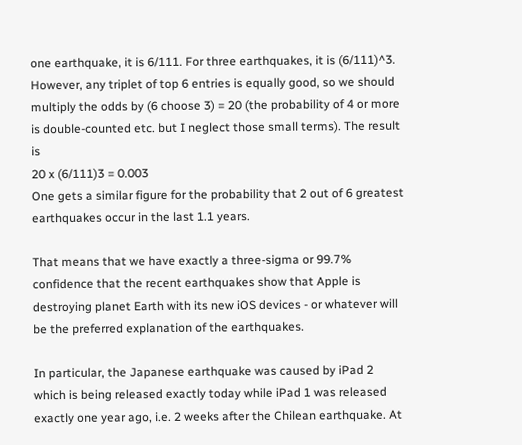one earthquake, it is 6/111. For three earthquakes, it is (6/111)^3. However, any triplet of top 6 entries is equally good, so we should multiply the odds by (6 choose 3) = 20 (the probability of 4 or more is double-counted etc. but I neglect those small terms). The result is
20 x (6/111)3 = 0.003
One gets a similar figure for the probability that 2 out of 6 greatest earthquakes occur in the last 1.1 years.

That means that we have exactly a three-sigma or 99.7% confidence that the recent earthquakes show that Apple is destroying planet Earth with its new iOS devices - or whatever will be the preferred explanation of the earthquakes.

In particular, the Japanese earthquake was caused by iPad 2 which is being released exactly today while iPad 1 was released exactly one year ago, i.e. 2 weeks after the Chilean earthquake. At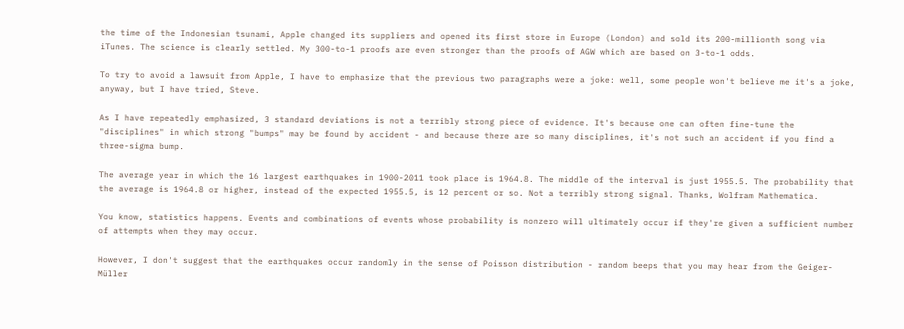the time of the Indonesian tsunami, Apple changed its suppliers and opened its first store in Europe (London) and sold its 200-millionth song via iTunes. The science is clearly settled. My 300-to-1 proofs are even stronger than the proofs of AGW which are based on 3-to-1 odds.

To try to avoid a lawsuit from Apple, I have to emphasize that the previous two paragraphs were a joke: well, some people won't believe me it's a joke, anyway, but I have tried, Steve.

As I have repeatedly emphasized, 3 standard deviations is not a terribly strong piece of evidence. It's because one can often fine-tune the "disciplines" in which strong "bumps" may be found by accident - and because there are so many disciplines, it's not such an accident if you find a three-sigma bump.

The average year in which the 16 largest earthquakes in 1900-2011 took place is 1964.8. The middle of the interval is just 1955.5. The probability that the average is 1964.8 or higher, instead of the expected 1955.5, is 12 percent or so. Not a terribly strong signal. Thanks, Wolfram Mathematica.

You know, statistics happens. Events and combinations of events whose probability is nonzero will ultimately occur if they're given a sufficient number of attempts when they may occur.

However, I don't suggest that the earthquakes occur randomly in the sense of Poisson distribution - random beeps that you may hear from the Geiger-Müller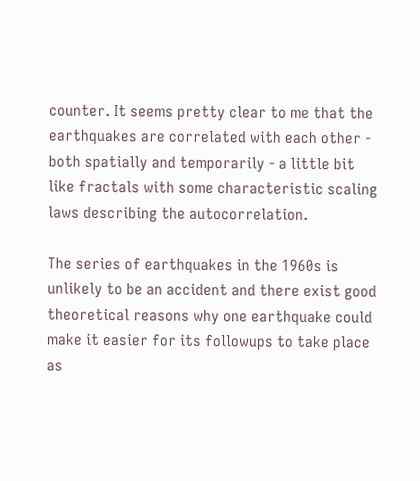counter. It seems pretty clear to me that the earthquakes are correlated with each other - both spatially and temporarily - a little bit like fractals with some characteristic scaling laws describing the autocorrelation.

The series of earthquakes in the 1960s is unlikely to be an accident and there exist good theoretical reasons why one earthquake could make it easier for its followups to take place as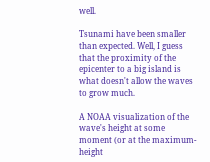well.

Tsunami have been smaller than expected. Well, I guess that the proximity of the epicenter to a big island is what doesn't allow the waves to grow much.

A NOAA visualization of the wave's height at some moment (or at the maximum-height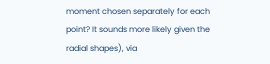moment chosen separately for each point? It sounds more likely given the radial shapes), via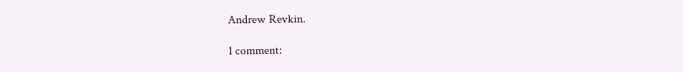Andrew Revkin.

1 comment: